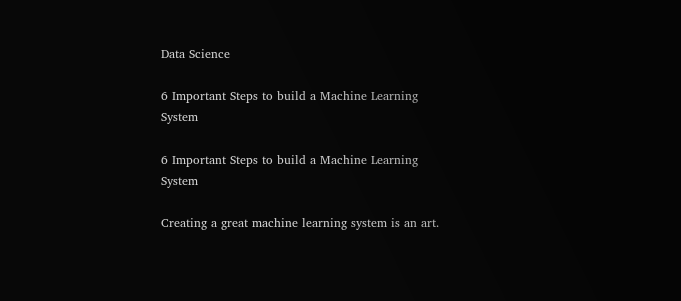Data Science

6 Important Steps to build a Machine Learning System

6 Important Steps to build a Machine Learning System

Creating a great machine learning system is an art.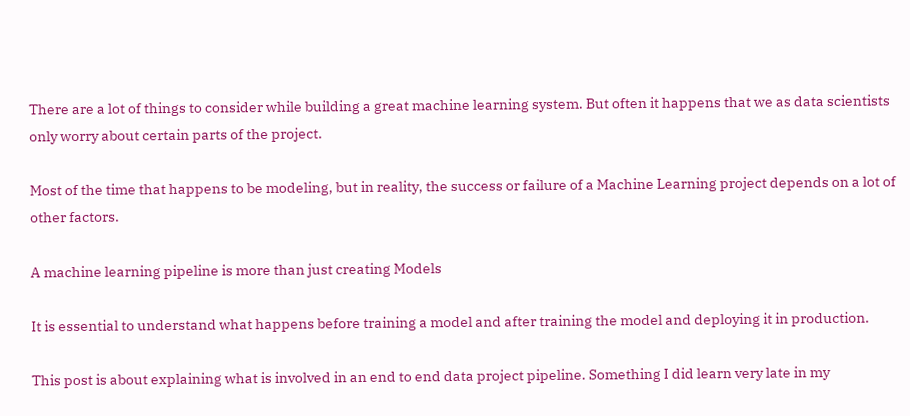There are a lot of things to consider while building a great machine learning system. But often it happens that we as data scientists only worry about certain parts of the project.

Most of the time that happens to be modeling, but in reality, the success or failure of a Machine Learning project depends on a lot of other factors.

A machine learning pipeline is more than just creating Models

It is essential to understand what happens before training a model and after training the model and deploying it in production.

This post is about explaining what is involved in an end to end data project pipeline. Something I did learn very late in my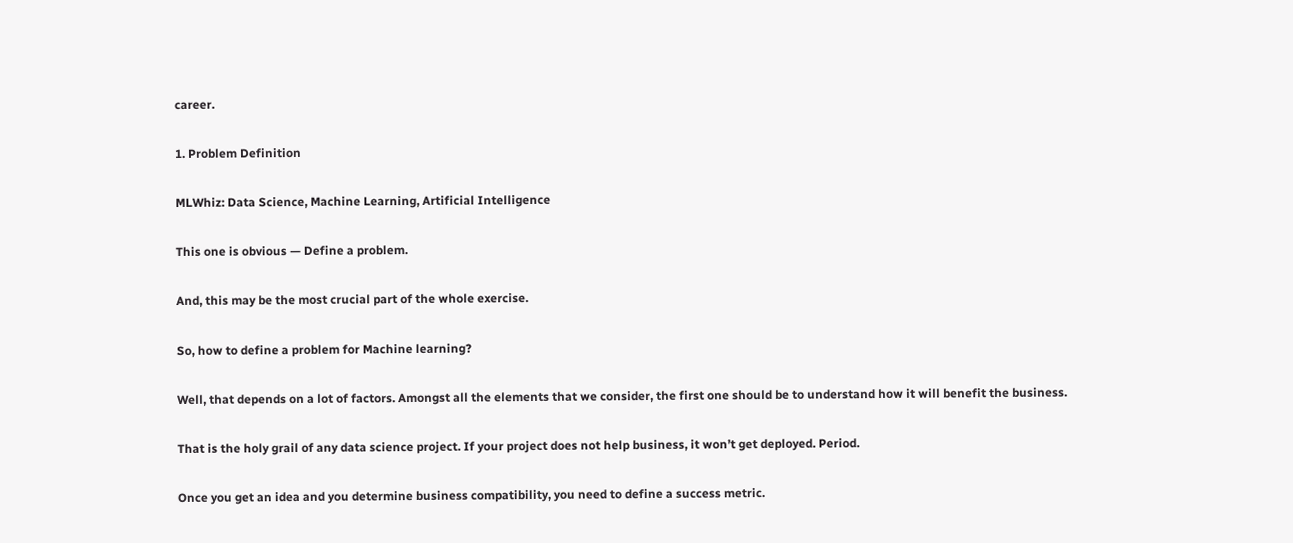career.

1. Problem Definition

MLWhiz: Data Science, Machine Learning, Artificial Intelligence

This one is obvious — Define a problem.

And, this may be the most crucial part of the whole exercise.

So, how to define a problem for Machine learning?

Well, that depends on a lot of factors. Amongst all the elements that we consider, the first one should be to understand how it will benefit the business.

That is the holy grail of any data science project. If your project does not help business, it won’t get deployed. Period.

Once you get an idea and you determine business compatibility, you need to define a success metric.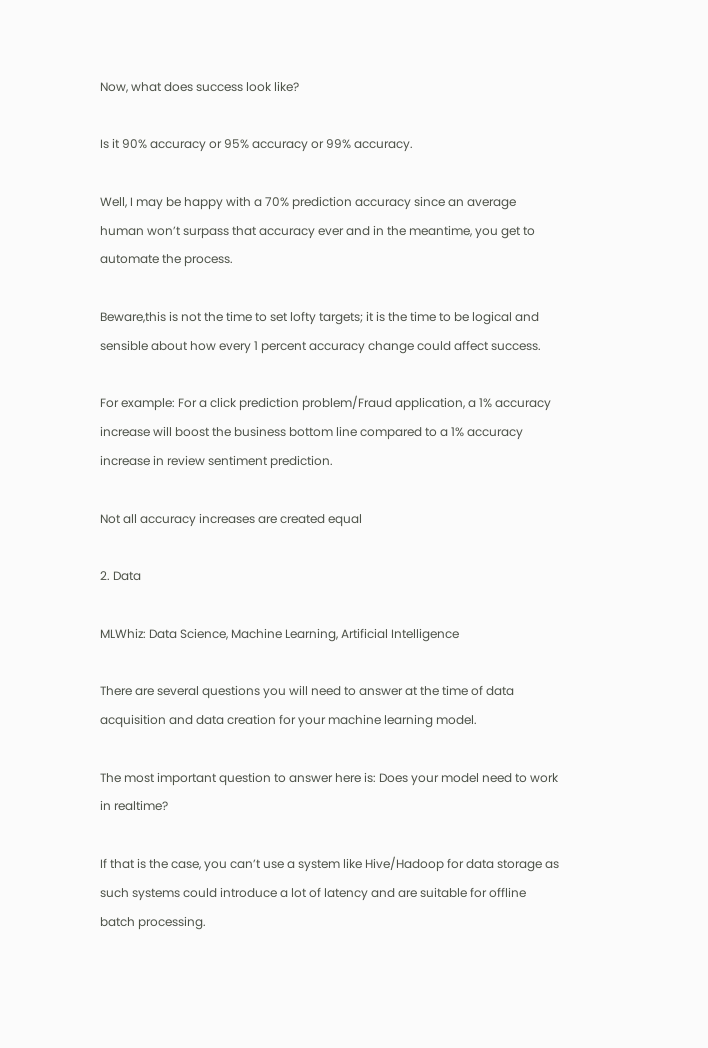Now, what does success look like?

Is it 90% accuracy or 95% accuracy or 99% accuracy.

Well, I may be happy with a 70% prediction accuracy since an average human won’t surpass that accuracy ever and in the meantime, you get to automate the process.

Beware,this is not the time to set lofty targets; it is the time to be logical and sensible about how every 1 percent accuracy change could affect success.

For example: For a click prediction problem/Fraud application, a 1% accuracy increase will boost the business bottom line compared to a 1% accuracy increase in review sentiment prediction.

Not all accuracy increases are created equal

2. Data

MLWhiz: Data Science, Machine Learning, Artificial Intelligence

There are several questions you will need to answer at the time of data acquisition and data creation for your machine learning model.

The most important question to answer here is: Does your model need to work in realtime?

If that is the case, you can’t use a system like Hive/Hadoop for data storage as such systems could introduce a lot of latency and are suitable for offline batch processing.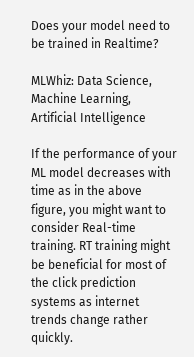Does your model need to be trained in Realtime?

MLWhiz: Data Science, Machine Learning, Artificial Intelligence

If the performance of your ML model decreases with time as in the above figure, you might want to consider Real-time training. RT training might be beneficial for most of the click prediction systems as internet trends change rather quickly.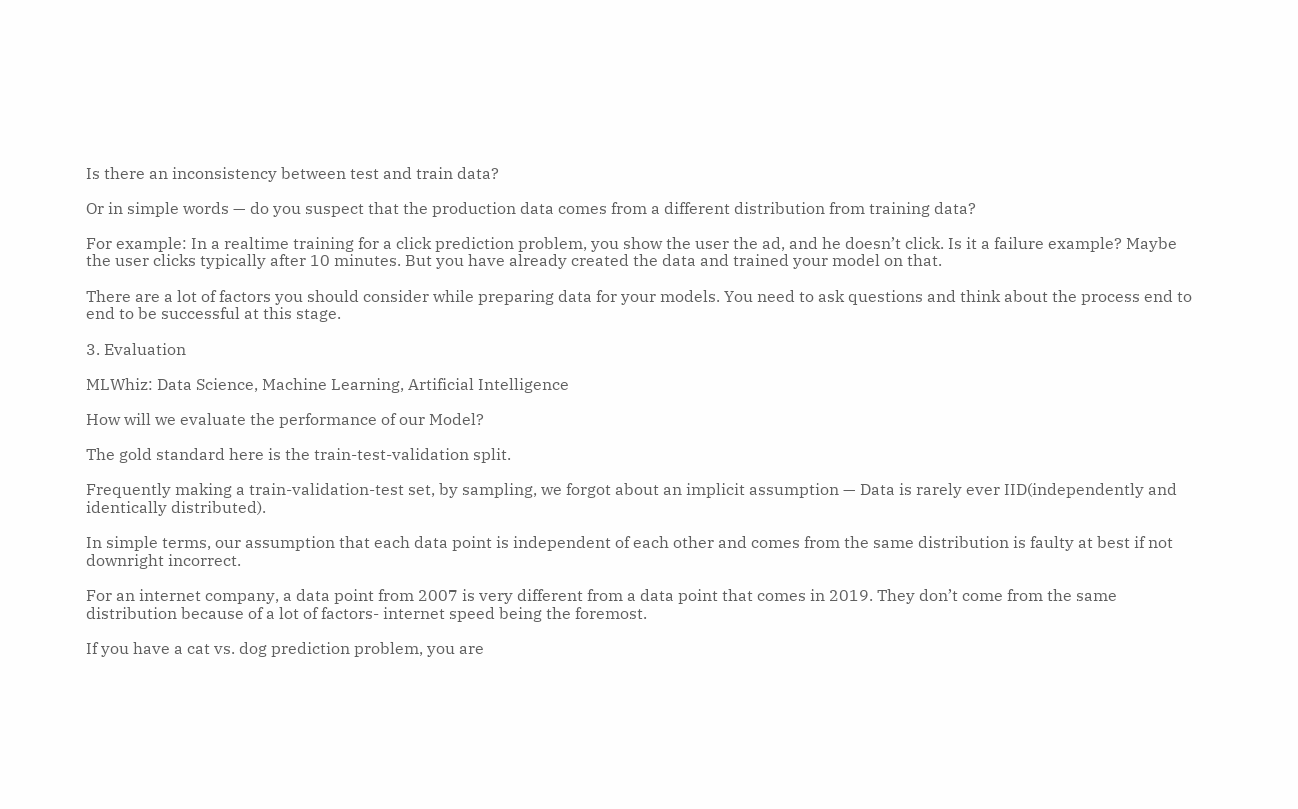Is there an inconsistency between test and train data?

Or in simple words — do you suspect that the production data comes from a different distribution from training data?

For example: In a realtime training for a click prediction problem, you show the user the ad, and he doesn’t click. Is it a failure example? Maybe the user clicks typically after 10 minutes. But you have already created the data and trained your model on that.

There are a lot of factors you should consider while preparing data for your models. You need to ask questions and think about the process end to end to be successful at this stage.

3. Evaluation

MLWhiz: Data Science, Machine Learning, Artificial Intelligence

How will we evaluate the performance of our Model?

The gold standard here is the train-test-validation split.

Frequently making a train-validation-test set, by sampling, we forgot about an implicit assumption — Data is rarely ever IID(independently and identically distributed).

In simple terms, our assumption that each data point is independent of each other and comes from the same distribution is faulty at best if not downright incorrect.

For an internet company, a data point from 2007 is very different from a data point that comes in 2019. They don’t come from the same distribution because of a lot of factors- internet speed being the foremost.

If you have a cat vs. dog prediction problem, you are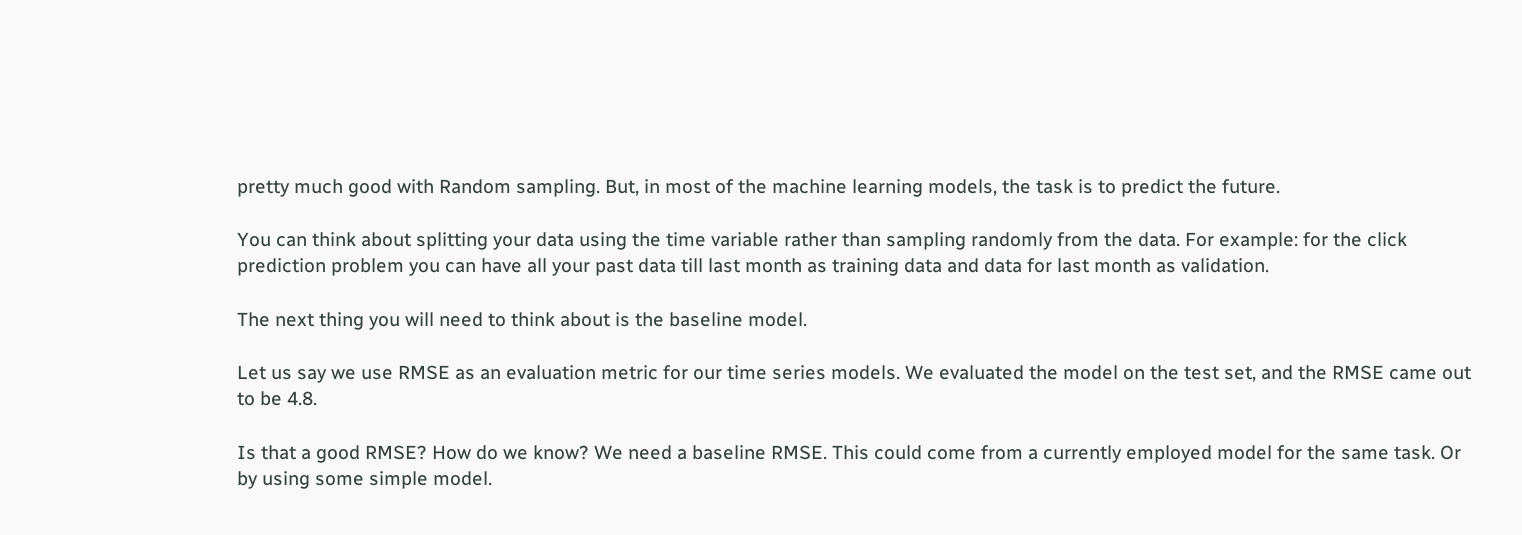pretty much good with Random sampling. But, in most of the machine learning models, the task is to predict the future.

You can think about splitting your data using the time variable rather than sampling randomly from the data. For example: for the click prediction problem you can have all your past data till last month as training data and data for last month as validation.

The next thing you will need to think about is the baseline model.

Let us say we use RMSE as an evaluation metric for our time series models. We evaluated the model on the test set, and the RMSE came out to be 4.8.

Is that a good RMSE? How do we know? We need a baseline RMSE. This could come from a currently employed model for the same task. Or by using some simple model.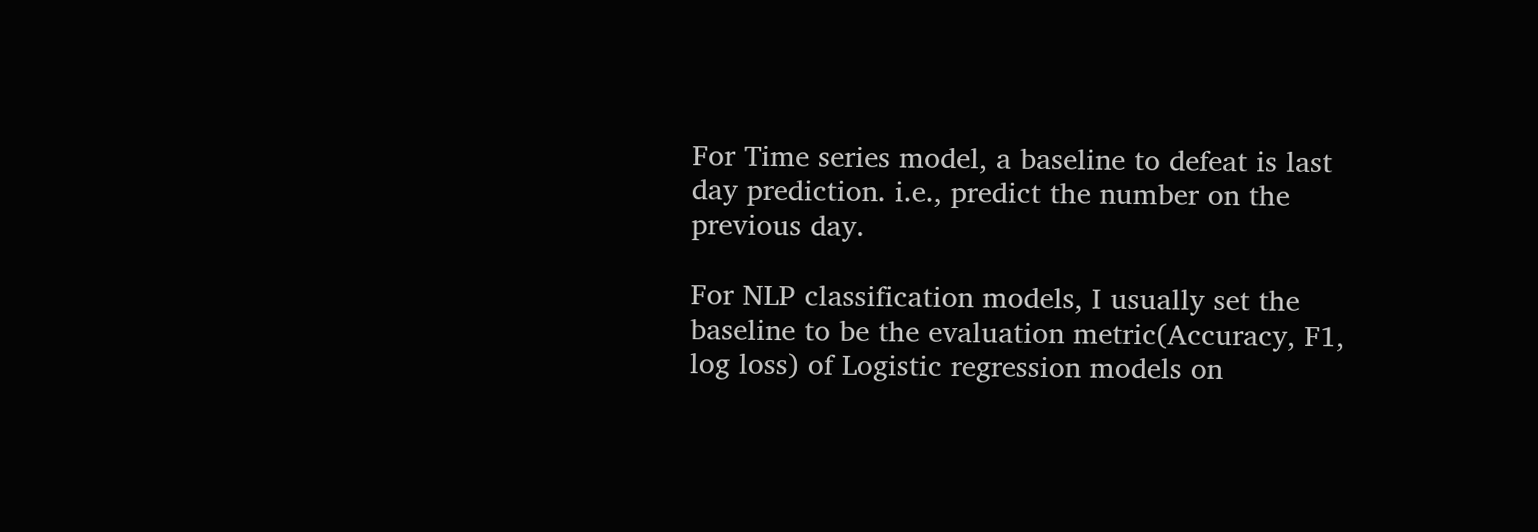For Time series model, a baseline to defeat is last day prediction. i.e., predict the number on the previous day.

For NLP classification models, I usually set the baseline to be the evaluation metric(Accuracy, F1, log loss) of Logistic regression models on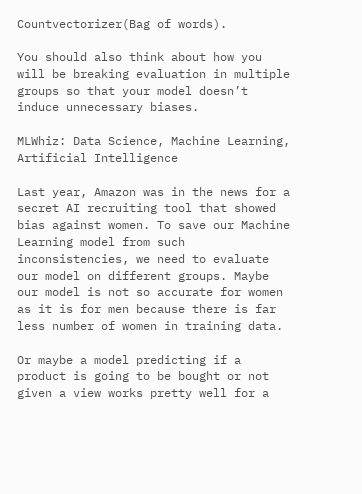Countvectorizer(Bag of words).

You should also think about how you will be breaking evaluation in multiple groups so that your model doesn’t induce unnecessary biases.

MLWhiz: Data Science, Machine Learning, Artificial Intelligence

Last year, Amazon was in the news for a secret AI recruiting tool that showed bias against women. To save our Machine Learning model from such inconsistencies, we need to evaluate our model on different groups. Maybe our model is not so accurate for women as it is for men because there is far less number of women in training data.

Or maybe a model predicting if a product is going to be bought or not given a view works pretty well for a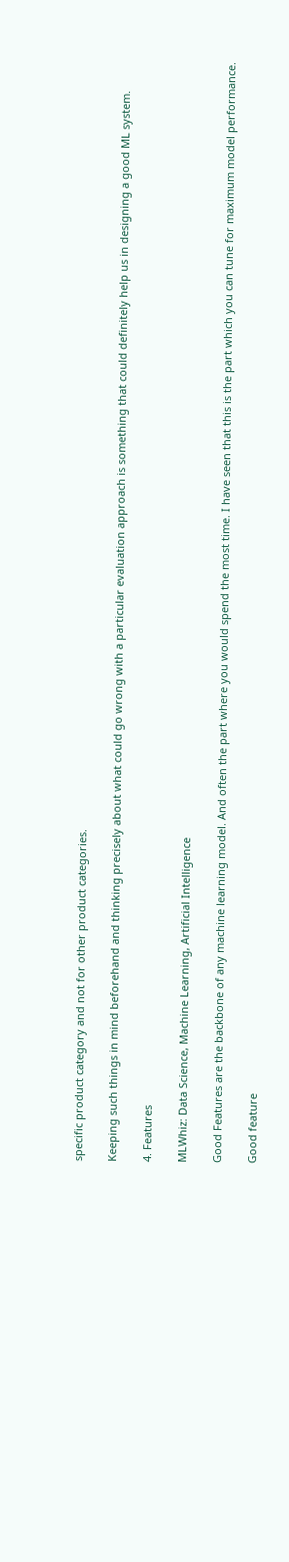specific product category and not for other product categories.

Keeping such things in mind beforehand and thinking precisely about what could go wrong with a particular evaluation approach is something that could definitely help us in designing a good ML system.

4. Features

MLWhiz: Data Science, Machine Learning, Artificial Intelligence

Good Features are the backbone of any machine learning model. And often the part where you would spend the most time. I have seen that this is the part which you can tune for maximum model performance.

Good feature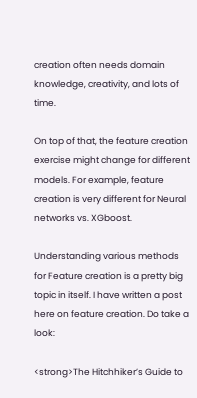creation often needs domain knowledge, creativity, and lots of time.

On top of that, the feature creation exercise might change for different models. For example, feature creation is very different for Neural networks vs. XGboost.

Understanding various methods for Feature creation is a pretty big topic in itself. I have written a post here on feature creation. Do take a look:

<strong>The Hitchhiker’s Guide to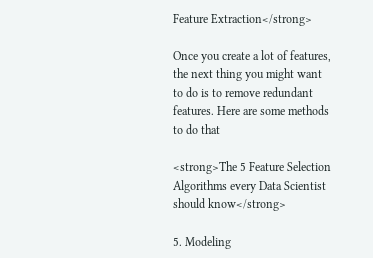Feature Extraction</strong>

Once you create a lot of features, the next thing you might want to do is to remove redundant features. Here are some methods to do that

<strong>The 5 Feature Selection Algorithms every Data Scientist should know</strong>

5. Modeling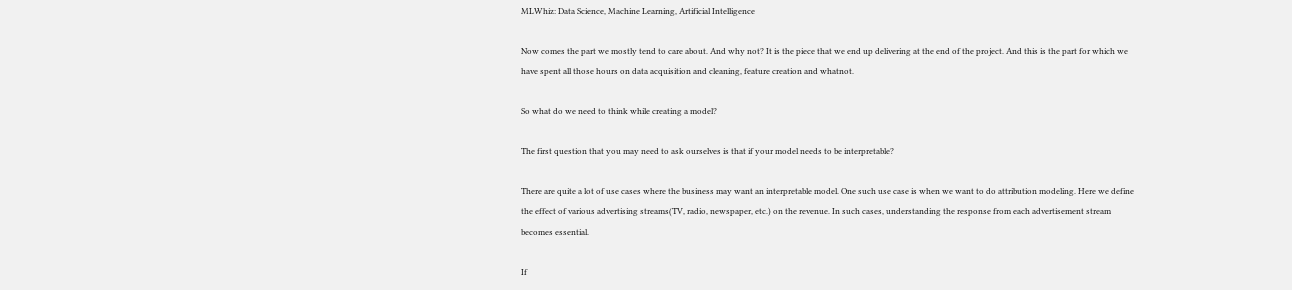MLWhiz: Data Science, Machine Learning, Artificial Intelligence

Now comes the part we mostly tend to care about. And why not? It is the piece that we end up delivering at the end of the project. And this is the part for which we have spent all those hours on data acquisition and cleaning, feature creation and whatnot.

So what do we need to think while creating a model?

The first question that you may need to ask ourselves is that if your model needs to be interpretable?

There are quite a lot of use cases where the business may want an interpretable model. One such use case is when we want to do attribution modeling. Here we define the effect of various advertising streams(TV, radio, newspaper, etc.) on the revenue. In such cases, understanding the response from each advertisement stream becomes essential.

If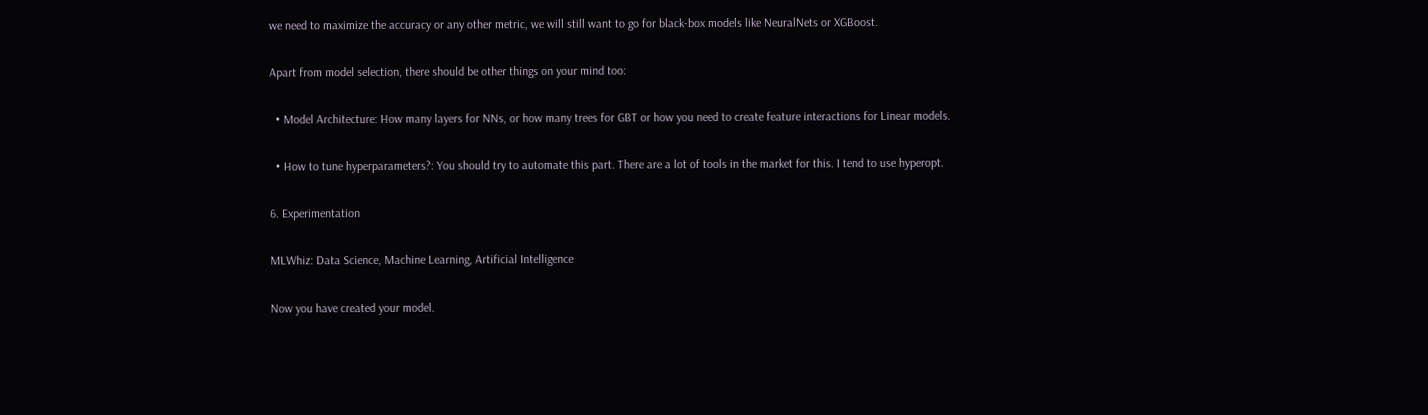we need to maximize the accuracy or any other metric, we will still want to go for black-box models like NeuralNets or XGBoost.

Apart from model selection, there should be other things on your mind too:

  • Model Architecture: How many layers for NNs, or how many trees for GBT or how you need to create feature interactions for Linear models.

  • How to tune hyperparameters?: You should try to automate this part. There are a lot of tools in the market for this. I tend to use hyperopt.

6. Experimentation

MLWhiz: Data Science, Machine Learning, Artificial Intelligence

Now you have created your model.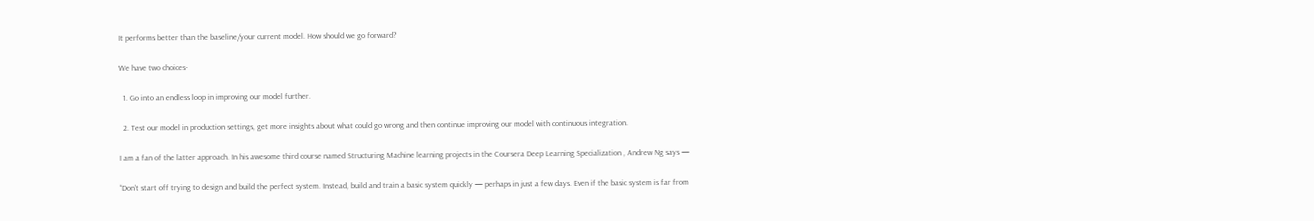It performs better than the baseline/your current model. How should we go forward?

We have two choices-

  1. Go into an endless loop in improving our model further.

  2. Test our model in production settings, get more insights about what could go wrong and then continue improving our model with continuous integration.

I am a fan of the latter approach. In his awesome third course named Structuring Machine learning projects in the Coursera Deep Learning Specialization , Andrew Ng says —

“Don’t start off trying to design and build the perfect system. Instead, build and train a basic system quickly — perhaps in just a few days. Even if the basic system is far from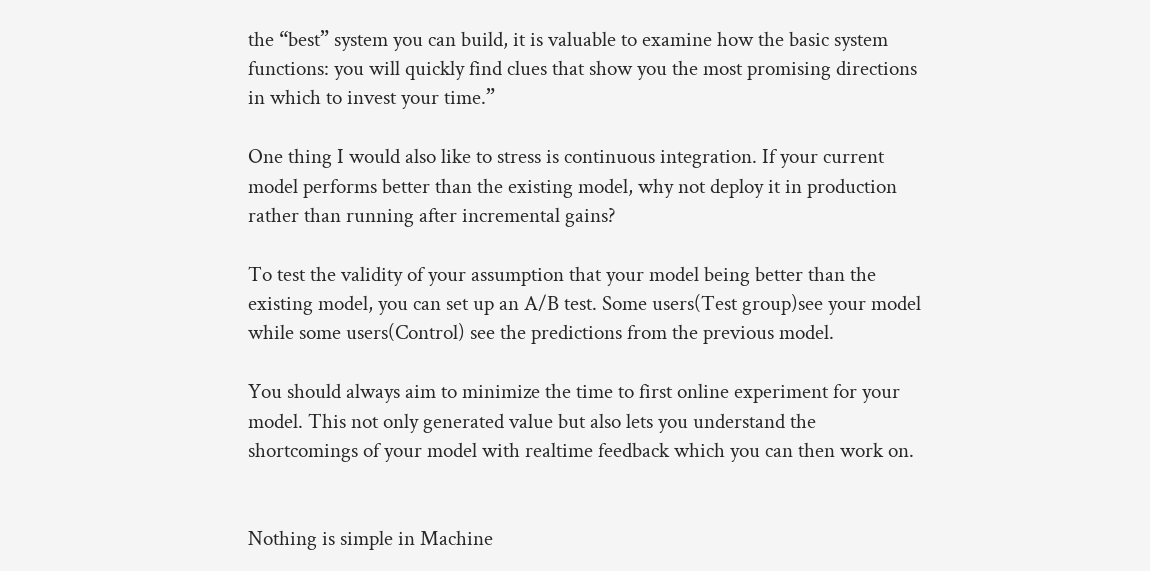the “best” system you can build, it is valuable to examine how the basic system functions: you will quickly find clues that show you the most promising directions in which to invest your time.”

One thing I would also like to stress is continuous integration. If your current model performs better than the existing model, why not deploy it in production rather than running after incremental gains?

To test the validity of your assumption that your model being better than the existing model, you can set up an A/B test. Some users(Test group)see your model while some users(Control) see the predictions from the previous model.

You should always aim to minimize the time to first online experiment for your model. This not only generated value but also lets you understand the shortcomings of your model with realtime feedback which you can then work on.


Nothing is simple in Machine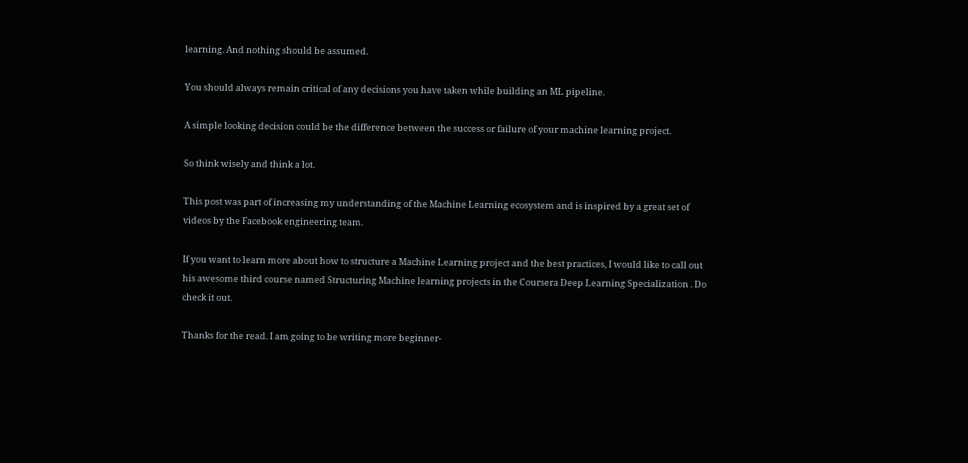learning. And nothing should be assumed.

You should always remain critical of any decisions you have taken while building an ML pipeline.

A simple looking decision could be the difference between the success or failure of your machine learning project.

So think wisely and think a lot.

This post was part of increasing my understanding of the Machine Learning ecosystem and is inspired by a great set of videos by the Facebook engineering team.

If you want to learn more about how to structure a Machine Learning project and the best practices, I would like to call out his awesome third course named Structuring Machine learning projects in the Coursera Deep Learning Specialization . Do check it out.

Thanks for the read. I am going to be writing more beginner-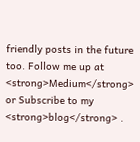friendly posts in the future too. Follow me up at <strong>Medium</strong> or Subscribe to my <strong>blog</strong> .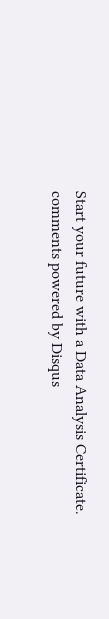Start your future with a Data Analysis Certificate.
comments powered by Disqus